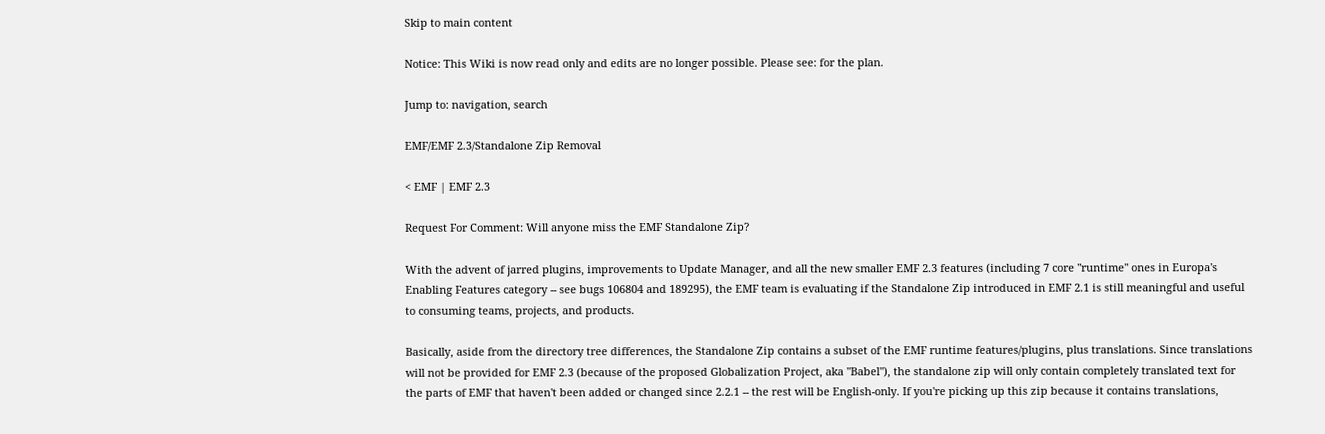Skip to main content

Notice: This Wiki is now read only and edits are no longer possible. Please see: for the plan.

Jump to: navigation, search

EMF/EMF 2.3/Standalone Zip Removal

< EMF | EMF 2.3

Request For Comment: Will anyone miss the EMF Standalone Zip?

With the advent of jarred plugins, improvements to Update Manager, and all the new smaller EMF 2.3 features (including 7 core "runtime" ones in Europa's Enabling Features category -- see bugs 106804 and 189295), the EMF team is evaluating if the Standalone Zip introduced in EMF 2.1 is still meaningful and useful to consuming teams, projects, and products.

Basically, aside from the directory tree differences, the Standalone Zip contains a subset of the EMF runtime features/plugins, plus translations. Since translations will not be provided for EMF 2.3 (because of the proposed Globalization Project, aka "Babel"), the standalone zip will only contain completely translated text for the parts of EMF that haven't been added or changed since 2.2.1 -- the rest will be English-only. If you're picking up this zip because it contains translations,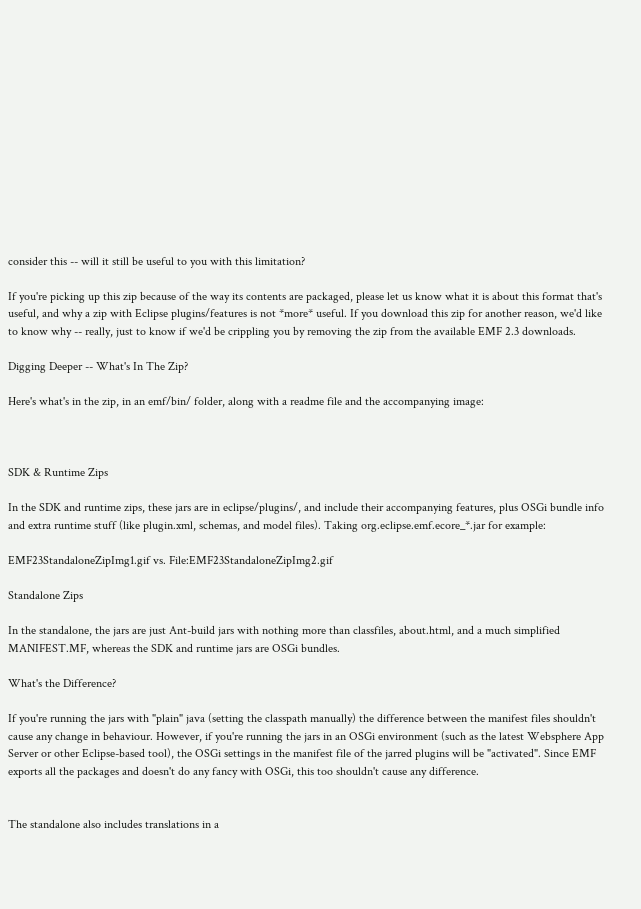consider this -- will it still be useful to you with this limitation?

If you're picking up this zip because of the way its contents are packaged, please let us know what it is about this format that's useful, and why a zip with Eclipse plugins/features is not *more* useful. If you download this zip for another reason, we'd like to know why -- really, just to know if we'd be crippling you by removing the zip from the available EMF 2.3 downloads.

Digging Deeper -- What's In The Zip?

Here's what's in the zip, in an emf/bin/ folder, along with a readme file and the accompanying image:



SDK & Runtime Zips

In the SDK and runtime zips, these jars are in eclipse/plugins/, and include their accompanying features, plus OSGi bundle info and extra runtime stuff (like plugin.xml, schemas, and model files). Taking org.eclipse.emf.ecore_*.jar for example:

EMF23StandaloneZipImg1.gif vs. File:EMF23StandaloneZipImg2.gif

Standalone Zips

In the standalone, the jars are just Ant-build jars with nothing more than classfiles, about.html, and a much simplified MANIFEST.MF, whereas the SDK and runtime jars are OSGi bundles.

What's the Difference?

If you're running the jars with "plain" java (setting the classpath manually) the difference between the manifest files shouldn't cause any change in behaviour. However, if you're running the jars in an OSGi environment (such as the latest Websphere App Server or other Eclipse-based tool), the OSGi settings in the manifest file of the jarred plugins will be "activated". Since EMF exports all the packages and doesn't do any fancy with OSGi, this too shouldn't cause any difference.


The standalone also includes translations in a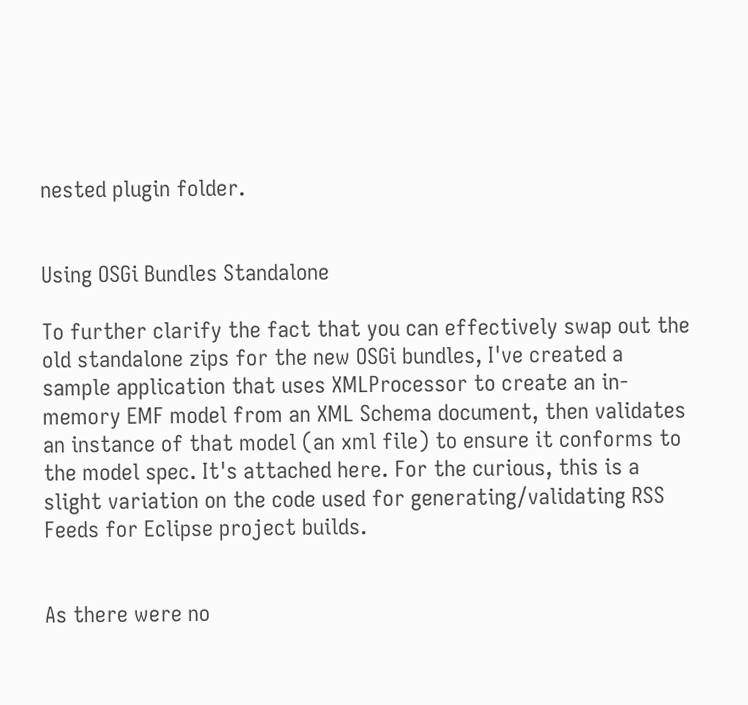nested plugin folder.


Using OSGi Bundles Standalone

To further clarify the fact that you can effectively swap out the old standalone zips for the new OSGi bundles, I've created a sample application that uses XMLProcessor to create an in-memory EMF model from an XML Schema document, then validates an instance of that model (an xml file) to ensure it conforms to the model spec. It's attached here. For the curious, this is a slight variation on the code used for generating/validating RSS Feeds for Eclipse project builds.


As there were no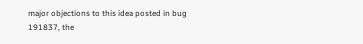major objections to this idea posted in bug 191837, the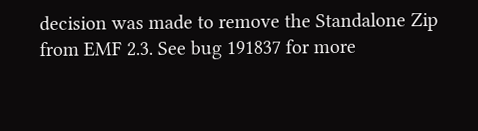decision was made to remove the Standalone Zip from EMF 2.3. See bug 191837 for more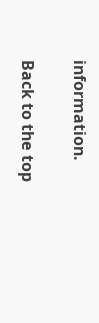information.

Back to the top